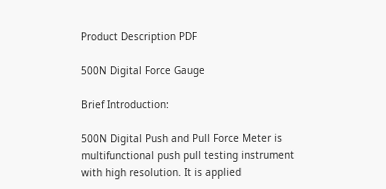Product Description PDF

500N Digital Force Gauge

Brief Introduction:

500N Digital Push and Pull Force Meter is multifunctional push pull testing instrument with high resolution. It is applied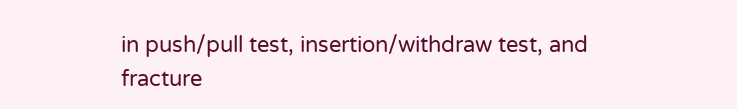in push/pull test, insertion/withdraw test, and fracture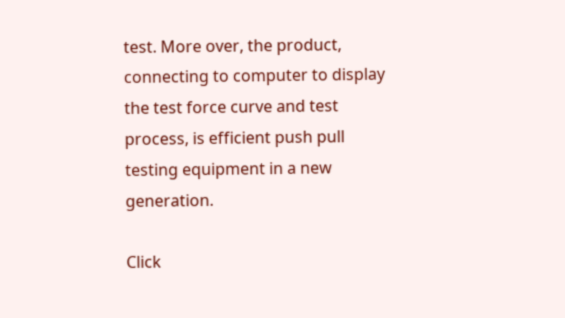test. More over, the product, connecting to computer to display the test force curve and test process, is efficient push pull testing equipment in a new generation.

Click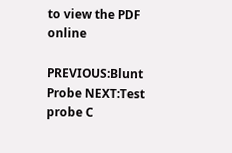to view the PDF online

PREVIOUS:Blunt Probe NEXT:Test probe C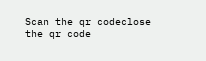Scan the qr codeclose
the qr code